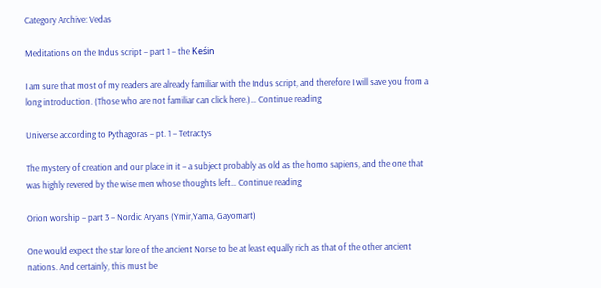Category Archive: Vedas

Meditations on the Indus script – part 1 – the Keśin

I am sure that most of my readers are already familiar with the Indus script, and therefore I will save you from a long introduction. (Those who are not familiar can click here.)… Continue reading

Universe according to Pythagoras – pt. 1 – Tetractys

The mystery of creation and our place in it – a subject probably as old as the homo sapiens, and the one that was highly revered by the wise men whose thoughts left… Continue reading

Orion worship – part 3 – Nordic Aryans (Ymir,Yama, Gayomart)

One would expect the star lore of the ancient Norse to be at least equally rich as that of the other ancient nations. And certainly, this must be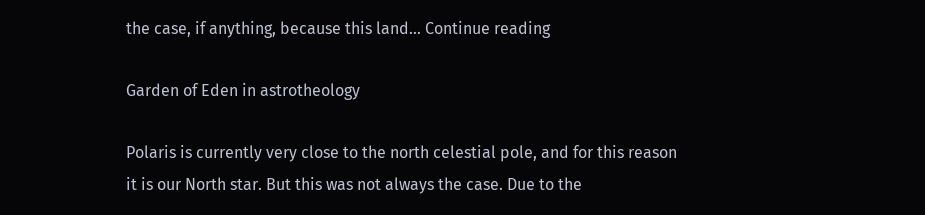the case, if anything, because this land… Continue reading

Garden of Eden in astrotheology

Polaris is currently very close to the north celestial pole, and for this reason it is our North star. But this was not always the case. Due to the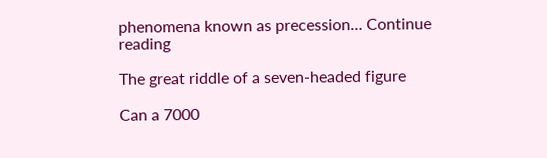phenomena known as precession… Continue reading

The great riddle of a seven-headed figure

Can a 7000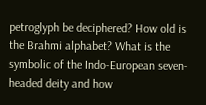petroglyph be deciphered? How old is the Brahmi alphabet? What is the symbolic of the Indo-European seven-headed deity and how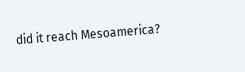did it reach Mesoamerica?